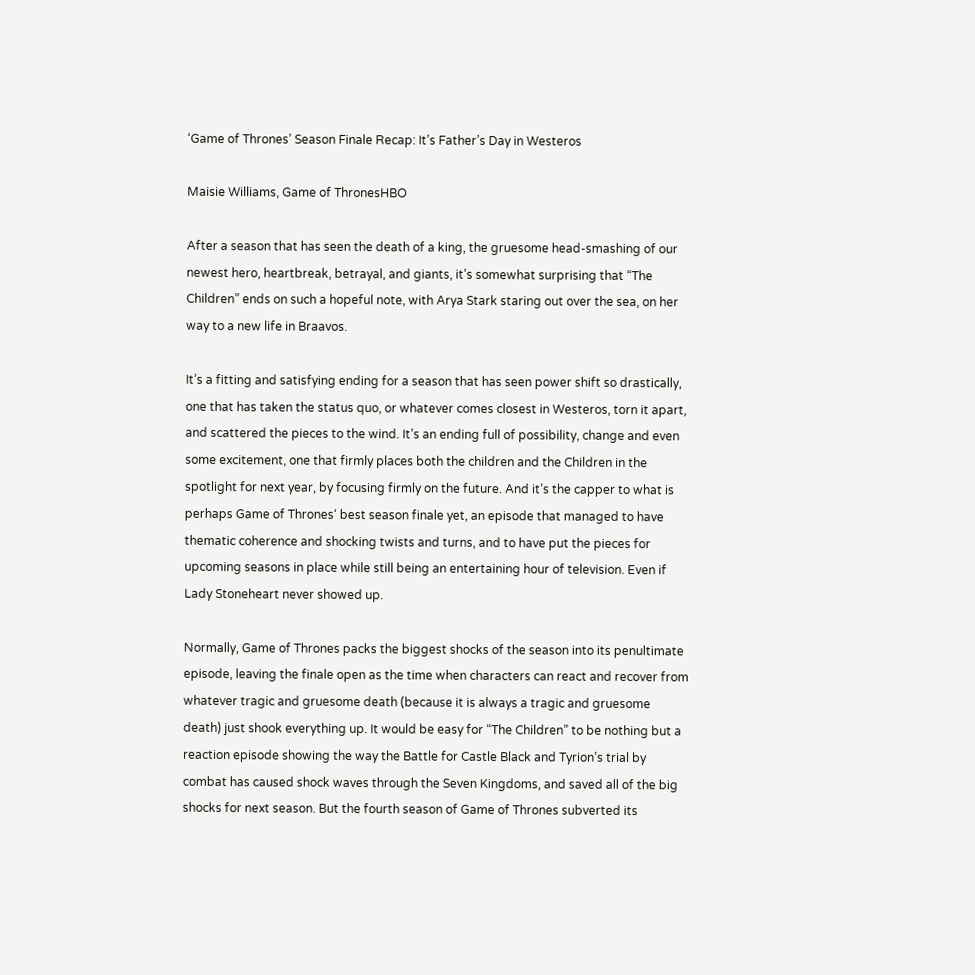‘Game of Thrones’ Season Finale Recap: It’s Father’s Day in Westeros

Maisie Williams, Game of ThronesHBO

After a season that has seen the death of a king, the gruesome head-smashing of our newest hero, heartbreak, betrayal, and giants, it’s somewhat surprising that “The Children” ends on such a hopeful note, with Arya Stark staring out over the sea, on her way to a new life in Braavos.

It’s a fitting and satisfying ending for a season that has seen power shift so drastically, one that has taken the status quo, or whatever comes closest in Westeros, torn it apart, and scattered the pieces to the wind. It’s an ending full of possibility, change and even some excitement, one that firmly places both the children and the Children in the spotlight for next year, by focusing firmly on the future. And it’s the capper to what is perhaps Game of Thrones‘ best season finale yet, an episode that managed to have thematic coherence and shocking twists and turns, and to have put the pieces for upcoming seasons in place while still being an entertaining hour of television. Even if Lady Stoneheart never showed up.

Normally, Game of Thrones packs the biggest shocks of the season into its penultimate episode, leaving the finale open as the time when characters can react and recover from whatever tragic and gruesome death (because it is always a tragic and gruesome death) just shook everything up. It would be easy for “The Children” to be nothing but a reaction episode showing the way the Battle for Castle Black and Tyrion’s trial by combat has caused shock waves through the Seven Kingdoms, and saved all of the big shocks for next season. But the fourth season of Game of Thrones subverted its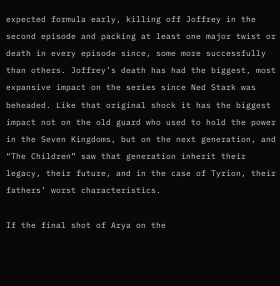expected formula early, killing off Joffrey in the second episode and packing at least one major twist or death in every episode since, some more successfully than others. Joffrey’s death has had the biggest, most expansive impact on the series since Ned Stark was beheaded. Like that original shock it has the biggest impact not on the old guard who used to hold the power in the Seven Kingdoms, but on the next generation, and “The Children” saw that generation inherit their legacy, their future, and in the case of Tyrion, their fathers’ worst characteristics.

If the final shot of Arya on the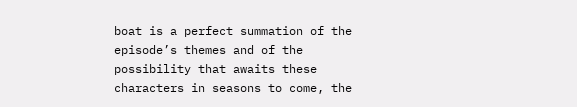boat is a perfect summation of the episode’s themes and of the possibility that awaits these characters in seasons to come, the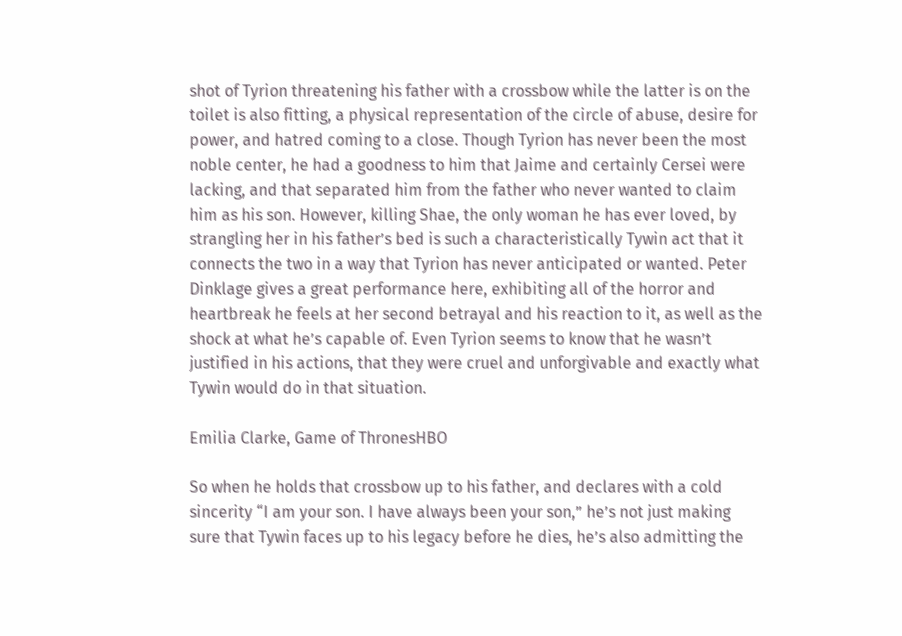shot of Tyrion threatening his father with a crossbow while the latter is on the toilet is also fitting, a physical representation of the circle of abuse, desire for power, and hatred coming to a close. Though Tyrion has never been the most noble center, he had a goodness to him that Jaime and certainly Cersei were lacking, and that separated him from the father who never wanted to claim him as his son. However, killing Shae, the only woman he has ever loved, by strangling her in his father’s bed is such a characteristically Tywin act that it connects the two in a way that Tyrion has never anticipated or wanted. Peter Dinklage gives a great performance here, exhibiting all of the horror and heartbreak he feels at her second betrayal and his reaction to it, as well as the shock at what he’s capable of. Even Tyrion seems to know that he wasn’t justified in his actions, that they were cruel and unforgivable and exactly what Tywin would do in that situation.

Emilia Clarke, Game of ThronesHBO

So when he holds that crossbow up to his father, and declares with a cold sincerity “I am your son. I have always been your son,” he’s not just making sure that Tywin faces up to his legacy before he dies, he’s also admitting the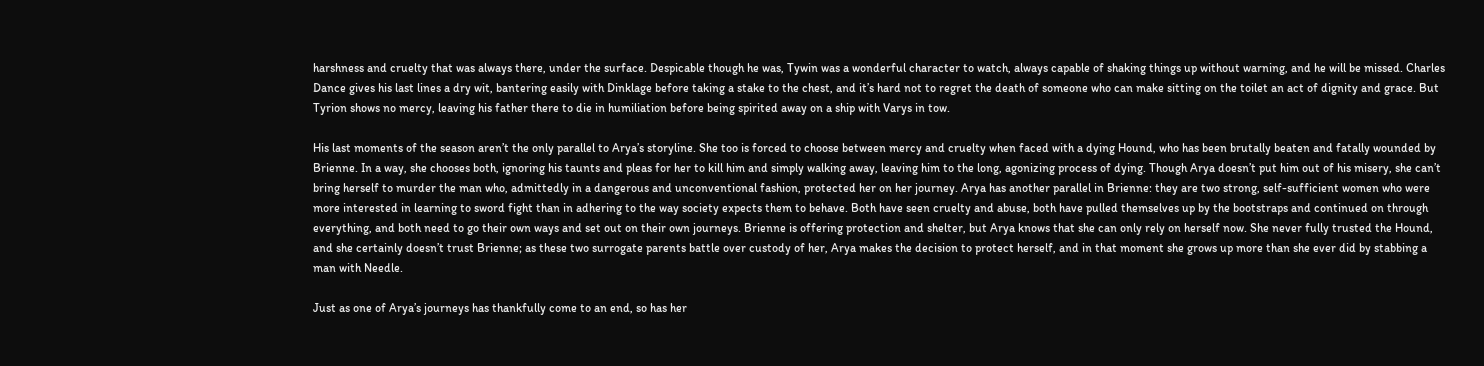harshness and cruelty that was always there, under the surface. Despicable though he was, Tywin was a wonderful character to watch, always capable of shaking things up without warning, and he will be missed. Charles Dance gives his last lines a dry wit, bantering easily with Dinklage before taking a stake to the chest, and it’s hard not to regret the death of someone who can make sitting on the toilet an act of dignity and grace. But Tyrion shows no mercy, leaving his father there to die in humiliation before being spirited away on a ship with Varys in tow.

His last moments of the season aren’t the only parallel to Arya’s storyline. She too is forced to choose between mercy and cruelty when faced with a dying Hound, who has been brutally beaten and fatally wounded by Brienne. In a way, she chooses both, ignoring his taunts and pleas for her to kill him and simply walking away, leaving him to the long, agonizing process of dying. Though Arya doesn’t put him out of his misery, she can’t bring herself to murder the man who, admittedly in a dangerous and unconventional fashion, protected her on her journey. Arya has another parallel in Brienne: they are two strong, self-sufficient women who were more interested in learning to sword fight than in adhering to the way society expects them to behave. Both have seen cruelty and abuse, both have pulled themselves up by the bootstraps and continued on through everything, and both need to go their own ways and set out on their own journeys. Brienne is offering protection and shelter, but Arya knows that she can only rely on herself now. She never fully trusted the Hound, and she certainly doesn’t trust Brienne; as these two surrogate parents battle over custody of her, Arya makes the decision to protect herself, and in that moment she grows up more than she ever did by stabbing a man with Needle.

Just as one of Arya’s journeys has thankfully come to an end, so has her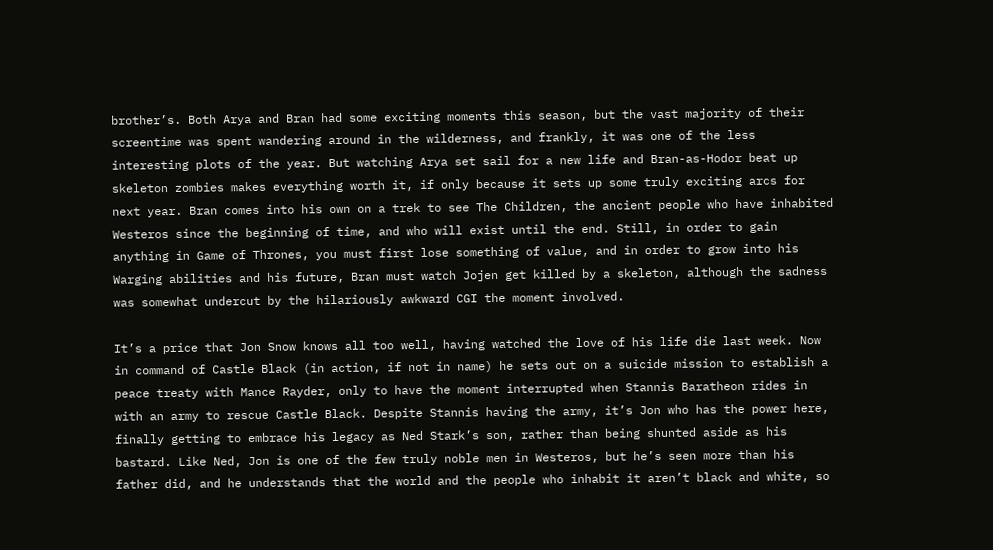brother’s. Both Arya and Bran had some exciting moments this season, but the vast majority of their screentime was spent wandering around in the wilderness, and frankly, it was one of the less interesting plots of the year. But watching Arya set sail for a new life and Bran-as-Hodor beat up skeleton zombies makes everything worth it, if only because it sets up some truly exciting arcs for next year. Bran comes into his own on a trek to see The Children, the ancient people who have inhabited Westeros since the beginning of time, and who will exist until the end. Still, in order to gain anything in Game of Thrones, you must first lose something of value, and in order to grow into his Warging abilities and his future, Bran must watch Jojen get killed by a skeleton, although the sadness was somewhat undercut by the hilariously awkward CGI the moment involved.

It’s a price that Jon Snow knows all too well, having watched the love of his life die last week. Now in command of Castle Black (in action, if not in name) he sets out on a suicide mission to establish a peace treaty with Mance Rayder, only to have the moment interrupted when Stannis Baratheon rides in with an army to rescue Castle Black. Despite Stannis having the army, it’s Jon who has the power here, finally getting to embrace his legacy as Ned Stark’s son, rather than being shunted aside as his bastard. Like Ned, Jon is one of the few truly noble men in Westeros, but he’s seen more than his father did, and he understands that the world and the people who inhabit it aren’t black and white, so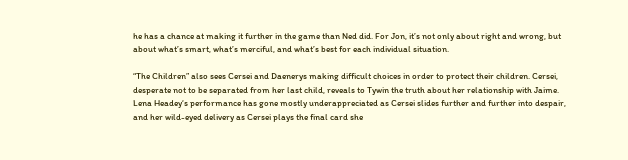he has a chance at making it further in the game than Ned did. For Jon, it’s not only about right and wrong, but about what’s smart, what’s merciful, and what’s best for each individual situation.

“The Children” also sees Cersei and Daenerys making difficult choices in order to protect their children. Cersei, desperate not to be separated from her last child, reveals to Tywin the truth about her relationship with Jaime. Lena Headey‘s performance has gone mostly underappreciated as Cersei slides further and further into despair, and her wild-eyed delivery as Cersei plays the final card she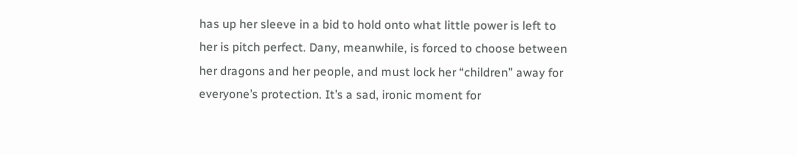has up her sleeve in a bid to hold onto what little power is left to her is pitch perfect. Dany, meanwhile, is forced to choose between her dragons and her people, and must lock her “children” away for everyone’s protection. It’s a sad, ironic moment for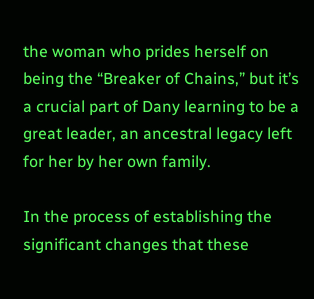the woman who prides herself on being the “Breaker of Chains,” but it’s a crucial part of Dany learning to be a great leader, an ancestral legacy left for her by her own family.

In the process of establishing the significant changes that these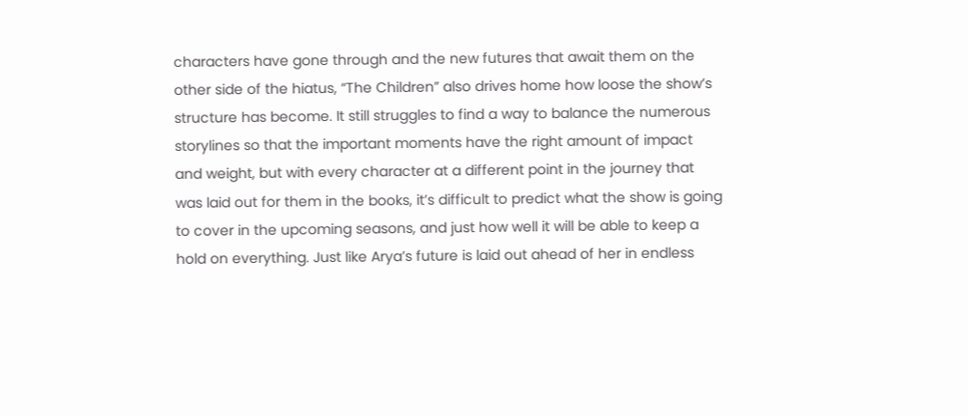characters have gone through and the new futures that await them on the other side of the hiatus, “The Children” also drives home how loose the show’s structure has become. It still struggles to find a way to balance the numerous storylines so that the important moments have the right amount of impact and weight, but with every character at a different point in the journey that was laid out for them in the books, it’s difficult to predict what the show is going to cover in the upcoming seasons, and just how well it will be able to keep a hold on everything. Just like Arya’s future is laid out ahead of her in endless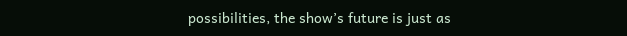possibilities, the show’s future is just as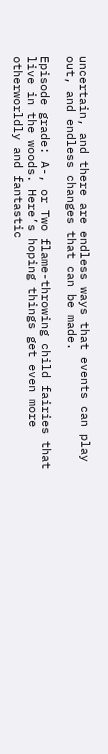uncertain, and there are endless ways that events can play out, and endless changes that can be made.

Episode grade: A-, or Two flame-throwing child fairies that live in the woods. Here’s hoping things get even more otherworldly and fantastic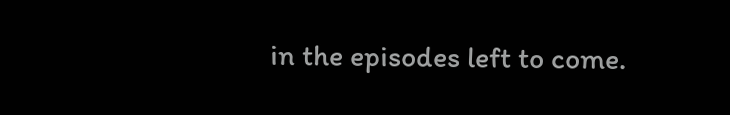in the episodes left to come.